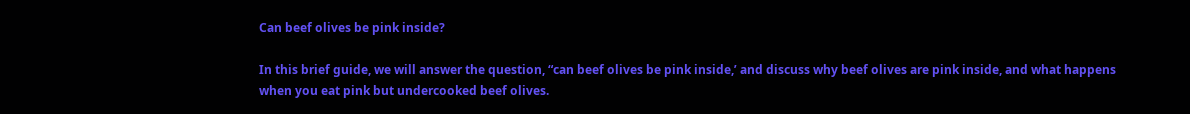Can beef olives be pink inside?

In this brief guide, we will answer the question, “can beef olives be pink inside,’ and discuss why beef olives are pink inside, and what happens when you eat pink but undercooked beef olives.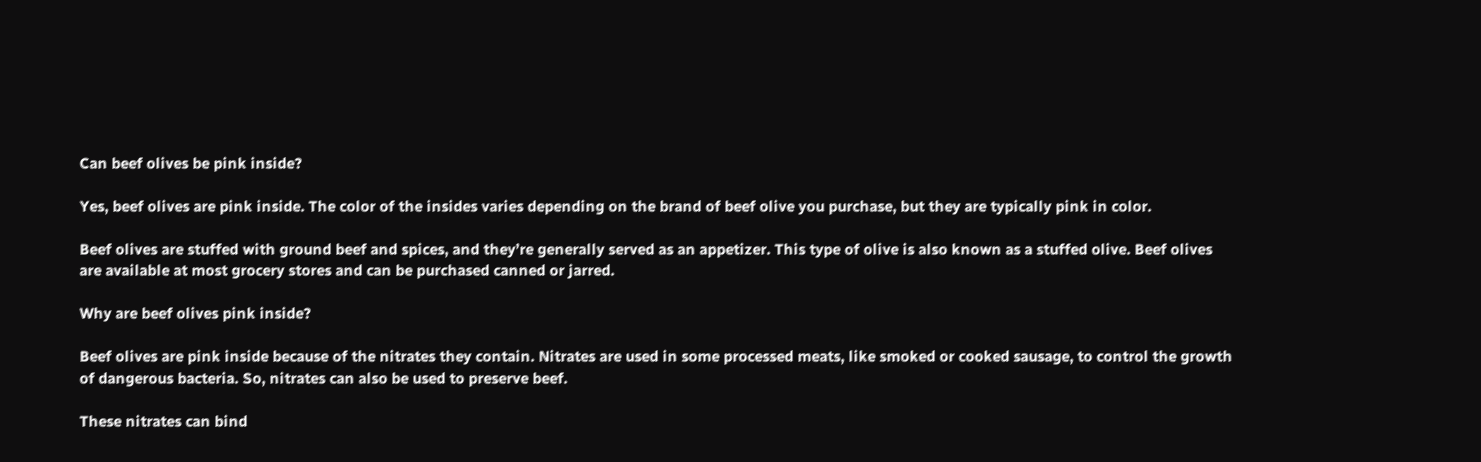Can beef olives be pink inside?

Yes, beef olives are pink inside. The color of the insides varies depending on the brand of beef olive you purchase, but they are typically pink in color.

Beef olives are stuffed with ground beef and spices, and they’re generally served as an appetizer. This type of olive is also known as a stuffed olive. Beef olives are available at most grocery stores and can be purchased canned or jarred.

Why are beef olives pink inside?

Beef olives are pink inside because of the nitrates they contain. Nitrates are used in some processed meats, like smoked or cooked sausage, to control the growth of dangerous bacteria. So, nitrates can also be used to preserve beef.

These nitrates can bind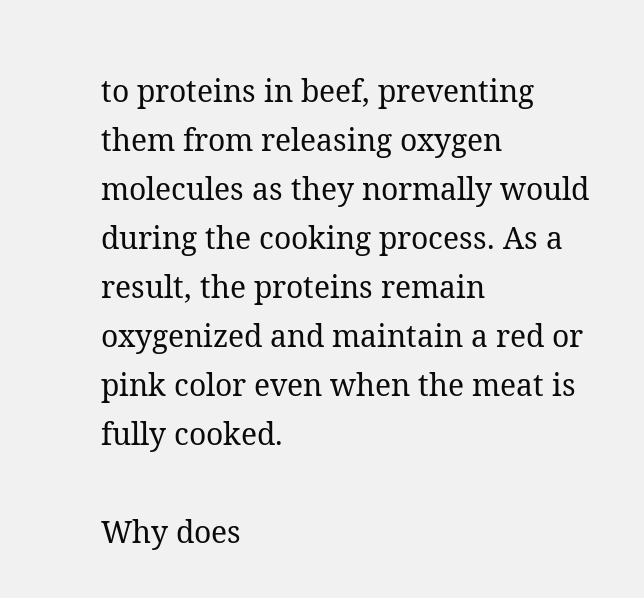to proteins in beef, preventing them from releasing oxygen molecules as they normally would during the cooking process. As a result, the proteins remain oxygenized and maintain a red or pink color even when the meat is fully cooked.

Why does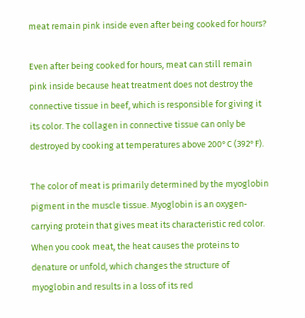meat remain pink inside even after being cooked for hours?

Even after being cooked for hours, meat can still remain pink inside because heat treatment does not destroy the connective tissue in beef, which is responsible for giving it its color. The collagen in connective tissue can only be destroyed by cooking at temperatures above 200°C (392°F).

The color of meat is primarily determined by the myoglobin pigment in the muscle tissue. Myoglobin is an oxygen-carrying protein that gives meat its characteristic red color. When you cook meat, the heat causes the proteins to denature or unfold, which changes the structure of myoglobin and results in a loss of its red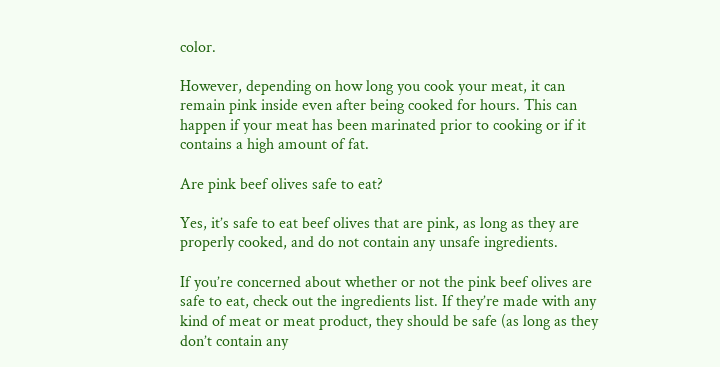color.

However, depending on how long you cook your meat, it can remain pink inside even after being cooked for hours. This can happen if your meat has been marinated prior to cooking or if it contains a high amount of fat.

Are pink beef olives safe to eat?

Yes, it’s safe to eat beef olives that are pink, as long as they are properly cooked, and do not contain any unsafe ingredients.

If you’re concerned about whether or not the pink beef olives are safe to eat, check out the ingredients list. If they’re made with any kind of meat or meat product, they should be safe (as long as they don’t contain any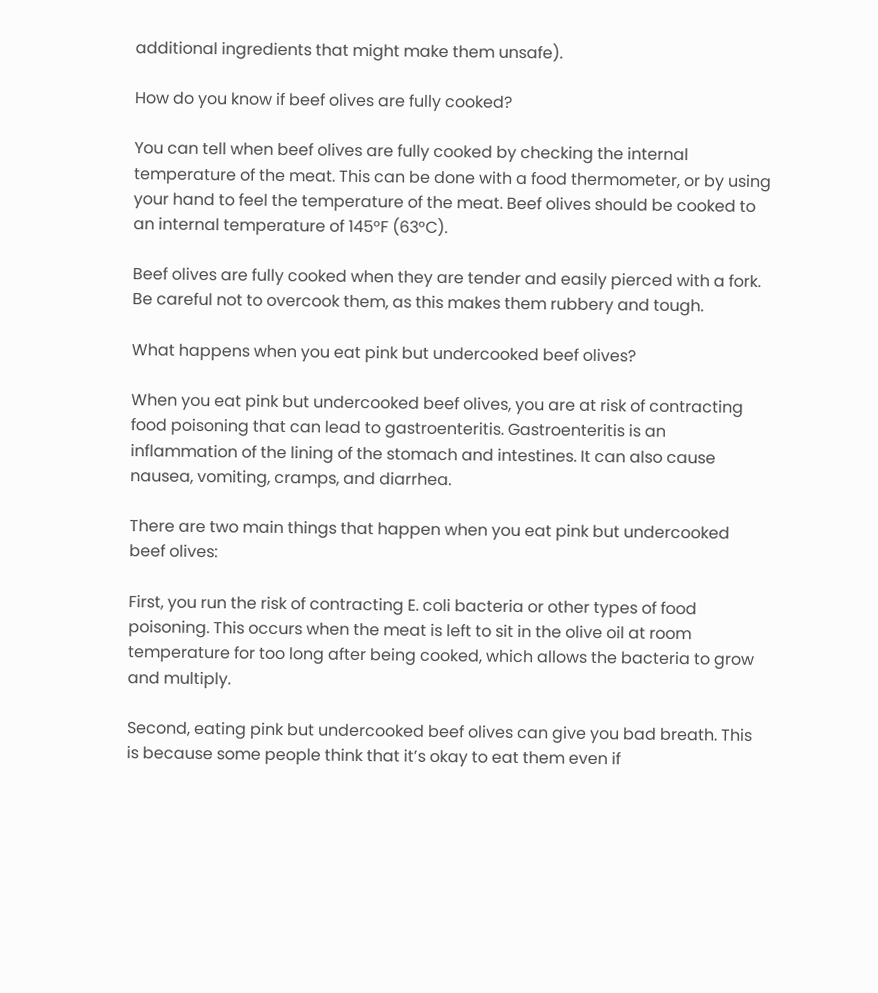additional ingredients that might make them unsafe).

How do you know if beef olives are fully cooked?

You can tell when beef olives are fully cooked by checking the internal temperature of the meat. This can be done with a food thermometer, or by using your hand to feel the temperature of the meat. Beef olives should be cooked to an internal temperature of 145°F (63°C).

Beef olives are fully cooked when they are tender and easily pierced with a fork. Be careful not to overcook them, as this makes them rubbery and tough.

What happens when you eat pink but undercooked beef olives?

When you eat pink but undercooked beef olives, you are at risk of contracting food poisoning that can lead to gastroenteritis. Gastroenteritis is an inflammation of the lining of the stomach and intestines. It can also cause nausea, vomiting, cramps, and diarrhea.

There are two main things that happen when you eat pink but undercooked beef olives:

First, you run the risk of contracting E. coli bacteria or other types of food poisoning. This occurs when the meat is left to sit in the olive oil at room temperature for too long after being cooked, which allows the bacteria to grow and multiply.

Second, eating pink but undercooked beef olives can give you bad breath. This is because some people think that it’s okay to eat them even if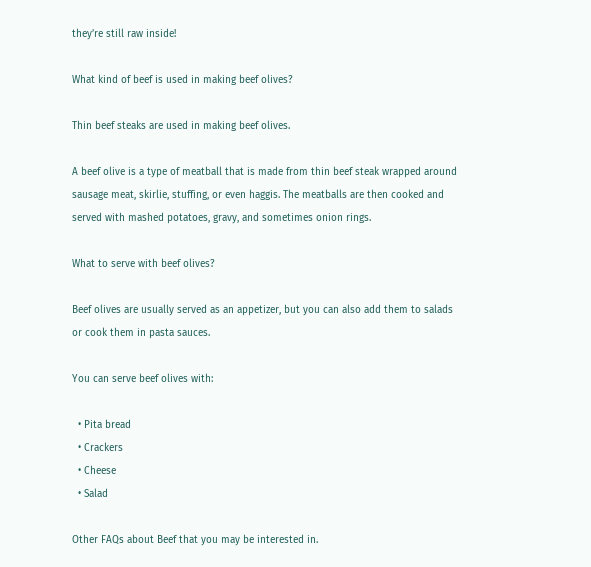they’re still raw inside!

What kind of beef is used in making beef olives?

Thin beef steaks are used in making beef olives.

A beef olive is a type of meatball that is made from thin beef steak wrapped around sausage meat, skirlie, stuffing, or even haggis. The meatballs are then cooked and served with mashed potatoes, gravy, and sometimes onion rings.

What to serve with beef olives?

Beef olives are usually served as an appetizer, but you can also add them to salads or cook them in pasta sauces.

You can serve beef olives with:

  • Pita bread
  • Crackers
  • Cheese
  • Salad

Other FAQs about Beef that you may be interested in.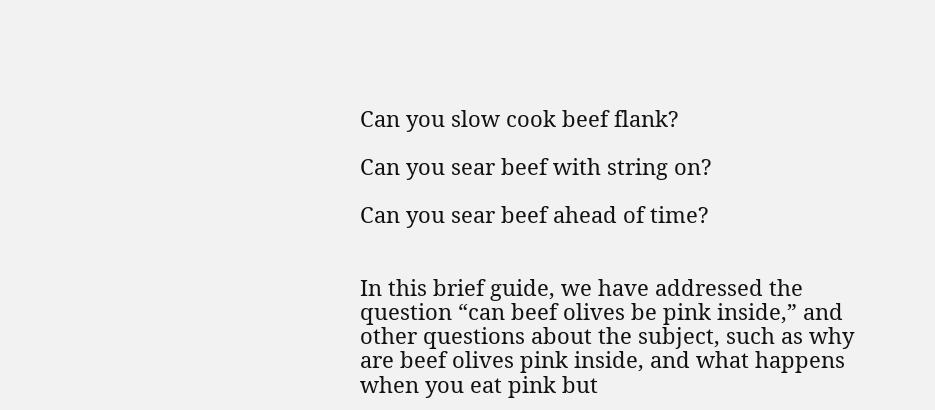Can you slow cook beef flank?

Can you sear beef with string on?

Can you sear beef ahead of time?


In this brief guide, we have addressed the question “can beef olives be pink inside,” and other questions about the subject, such as why are beef olives pink inside, and what happens when you eat pink but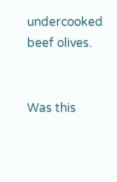undercooked beef olives.


Was this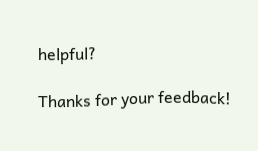helpful?

Thanks for your feedback!